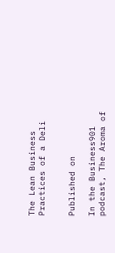The Lean Business Practices of a Deli


Published on

In the Business901 podcast, The Aroma of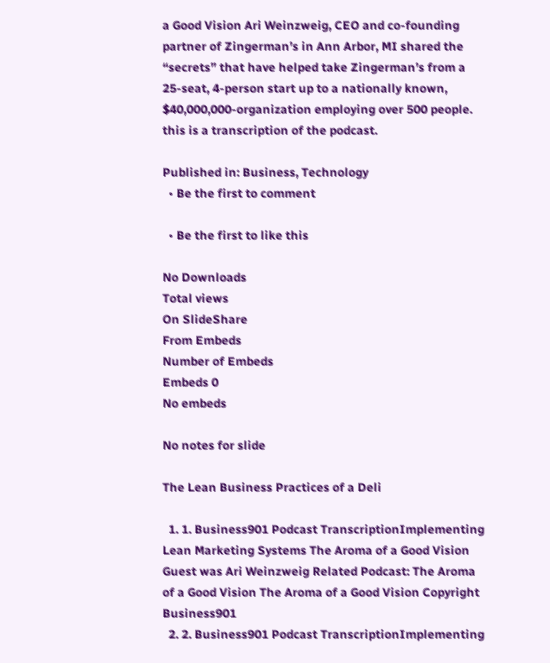a Good Vision Ari Weinzweig, CEO and co-founding partner of Zingerman’s in Ann Arbor, MI shared the “secrets” that have helped take Zingerman’s from a 25-seat, 4-person start up to a nationally known, $40,000,000-organization employing over 500 people. this is a transcription of the podcast.

Published in: Business, Technology
  • Be the first to comment

  • Be the first to like this

No Downloads
Total views
On SlideShare
From Embeds
Number of Embeds
Embeds 0
No embeds

No notes for slide

The Lean Business Practices of a Deli

  1. 1. Business901 Podcast TranscriptionImplementing Lean Marketing Systems The Aroma of a Good Vision Guest was Ari Weinzweig Related Podcast: The Aroma of a Good Vision The Aroma of a Good Vision Copyright Business901
  2. 2. Business901 Podcast TranscriptionImplementing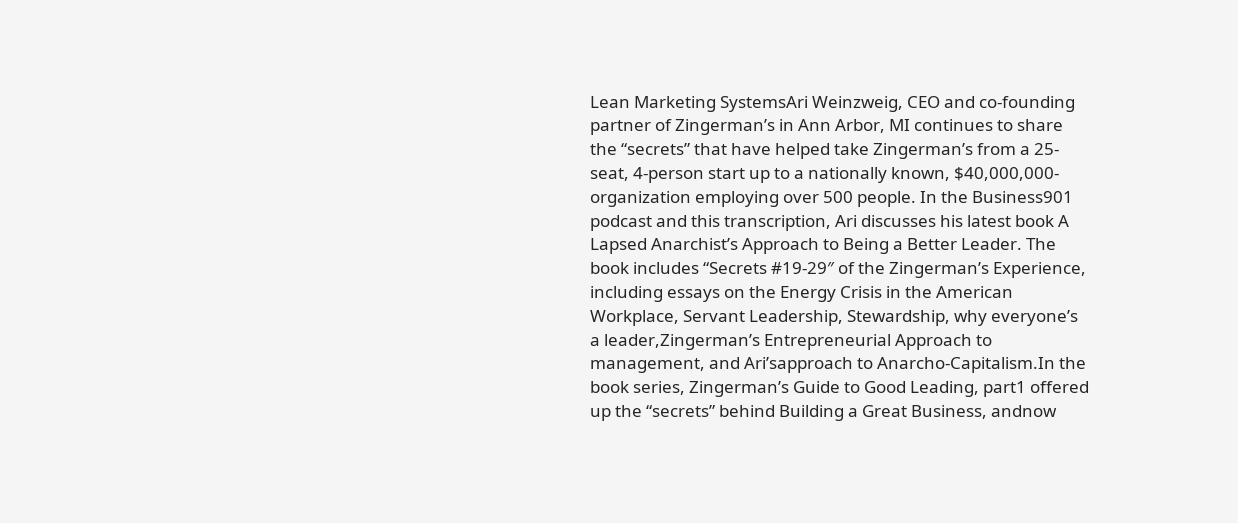Lean Marketing SystemsAri Weinzweig, CEO and co-founding partner of Zingerman’s in Ann Arbor, MI continues to share the “secrets” that have helped take Zingerman’s from a 25-seat, 4-person start up to a nationally known, $40,000,000- organization employing over 500 people. In the Business901 podcast and this transcription, Ari discusses his latest book A Lapsed Anarchist’s Approach to Being a Better Leader. The book includes “Secrets #19-29″ of the Zingerman’s Experience, including essays on the Energy Crisis in the American Workplace, Servant Leadership, Stewardship, why everyone’s a leader,Zingerman’s Entrepreneurial Approach to management, and Ari’sapproach to Anarcho-Capitalism.In the book series, Zingerman’s Guide to Good Leading, part1 offered up the “secrets” behind Building a Great Business, andnow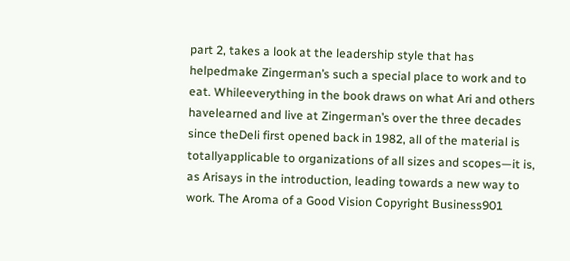part 2, takes a look at the leadership style that has helpedmake Zingerman’s such a special place to work and to eat. Whileeverything in the book draws on what Ari and others havelearned and live at Zingerman’s over the three decades since theDeli first opened back in 1982, all of the material is totallyapplicable to organizations of all sizes and scopes—it is, as Arisays in the introduction, leading towards a new way to work. The Aroma of a Good Vision Copyright Business901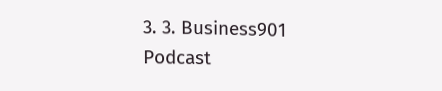3. 3. Business901 Podcast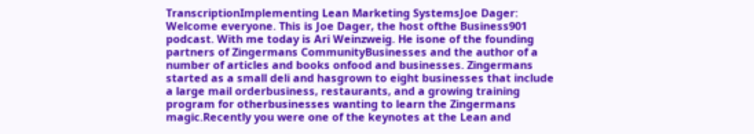TranscriptionImplementing Lean Marketing SystemsJoe Dager: Welcome everyone. This is Joe Dager, the host ofthe Business901 podcast. With me today is Ari Weinzweig. He isone of the founding partners of Zingermans CommunityBusinesses and the author of a number of articles and books onfood and businesses. Zingermans started as a small deli and hasgrown to eight businesses that include a large mail orderbusiness, restaurants, and a growing training program for otherbusinesses wanting to learn the Zingermans magic.Recently you were one of the keynotes at the Lean and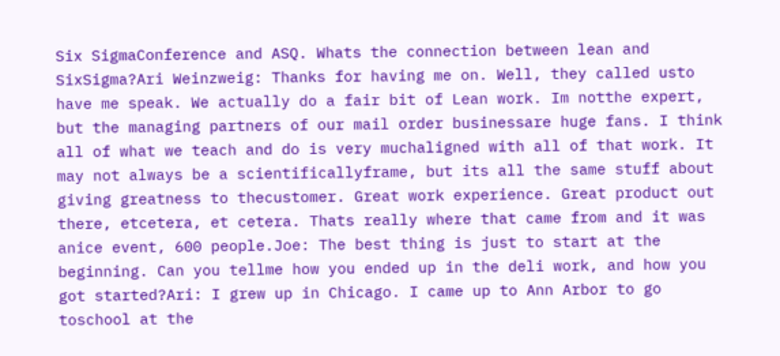Six SigmaConference and ASQ. Whats the connection between lean and SixSigma?Ari Weinzweig: Thanks for having me on. Well, they called usto have me speak. We actually do a fair bit of Lean work. Im notthe expert, but the managing partners of our mail order businessare huge fans. I think all of what we teach and do is very muchaligned with all of that work. It may not always be a scientificallyframe, but its all the same stuff about giving greatness to thecustomer. Great work experience. Great product out there, etcetera, et cetera. Thats really where that came from and it was anice event, 600 people.Joe: The best thing is just to start at the beginning. Can you tellme how you ended up in the deli work, and how you got started?Ari: I grew up in Chicago. I came up to Ann Arbor to go toschool at the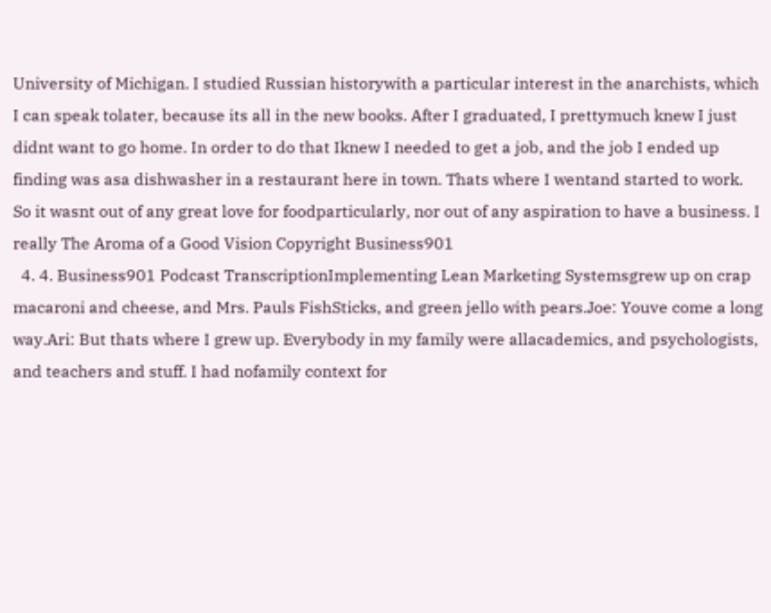University of Michigan. I studied Russian historywith a particular interest in the anarchists, which I can speak tolater, because its all in the new books. After I graduated, I prettymuch knew I just didnt want to go home. In order to do that Iknew I needed to get a job, and the job I ended up finding was asa dishwasher in a restaurant here in town. Thats where I wentand started to work. So it wasnt out of any great love for foodparticularly, nor out of any aspiration to have a business. I really The Aroma of a Good Vision Copyright Business901
  4. 4. Business901 Podcast TranscriptionImplementing Lean Marketing Systemsgrew up on crap macaroni and cheese, and Mrs. Pauls FishSticks, and green jello with pears.Joe: Youve come a long way.Ari: But thats where I grew up. Everybody in my family were allacademics, and psychologists, and teachers and stuff. I had nofamily context for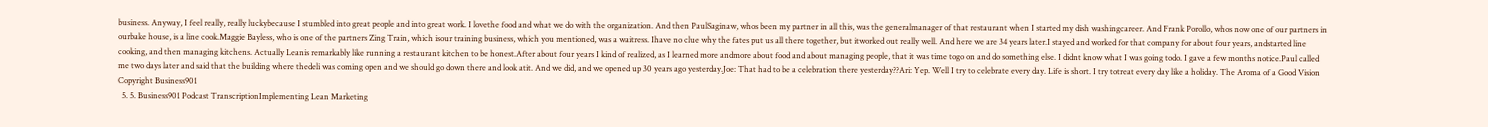business. Anyway, I feel really, really luckybecause I stumbled into great people and into great work. I lovethe food and what we do with the organization. And then PaulSaginaw, whos been my partner in all this, was the generalmanager of that restaurant when I started my dish washingcareer. And Frank Porollo, whos now one of our partners in ourbake house, is a line cook.Maggie Bayless, who is one of the partners Zing Train, which isour training business, which you mentioned, was a waitress. Ihave no clue why the fates put us all there together, but itworked out really well. And here we are 34 years later.I stayed and worked for that company for about four years, andstarted line cooking, and then managing kitchens. Actually Leanis remarkably like running a restaurant kitchen to be honest.After about four years I kind of realized, as I learned more andmore about food and about managing people, that it was time togo on and do something else. I didnt know what I was going todo. I gave a few months notice.Paul called me two days later and said that the building where thedeli was coming open and we should go down there and look atit. And we did, and we opened up 30 years ago yesterday.Joe: That had to be a celebration there yesterday??Ari: Yep. Well I try to celebrate every day. Life is short. I try totreat every day like a holiday. The Aroma of a Good Vision Copyright Business901
  5. 5. Business901 Podcast TranscriptionImplementing Lean Marketing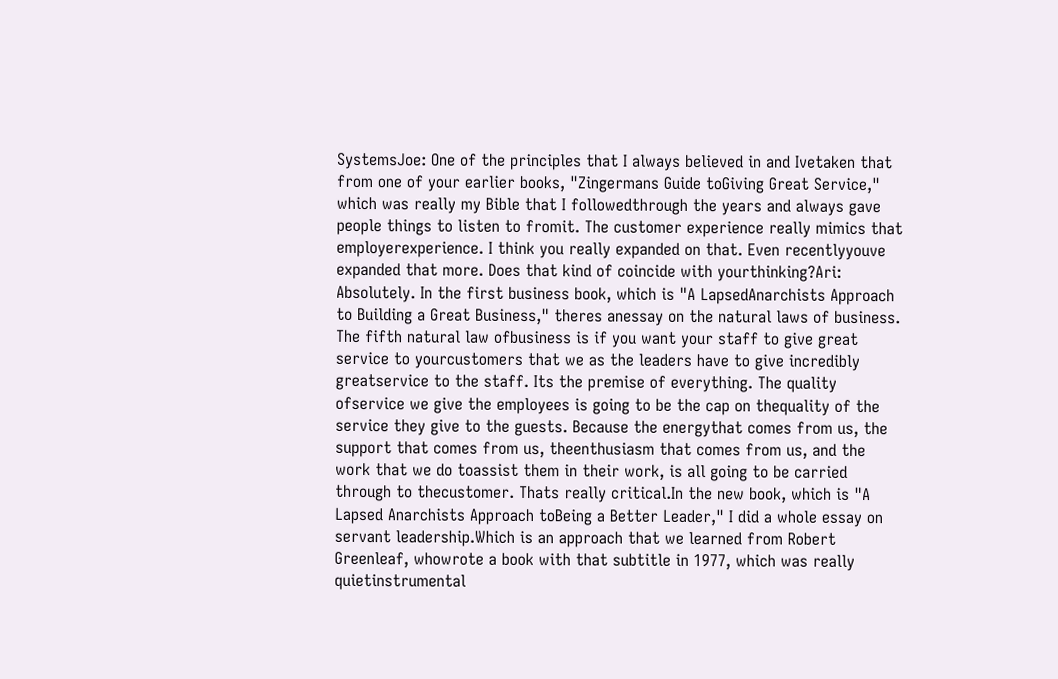SystemsJoe: One of the principles that I always believed in and Ivetaken that from one of your earlier books, "Zingermans Guide toGiving Great Service," which was really my Bible that I followedthrough the years and always gave people things to listen to fromit. The customer experience really mimics that employerexperience. I think you really expanded on that. Even recentlyyouve expanded that more. Does that kind of coincide with yourthinking?Ari: Absolutely. In the first business book, which is "A LapsedAnarchists Approach to Building a Great Business," theres anessay on the natural laws of business. The fifth natural law ofbusiness is if you want your staff to give great service to yourcustomers that we as the leaders have to give incredibly greatservice to the staff. Its the premise of everything. The quality ofservice we give the employees is going to be the cap on thequality of the service they give to the guests. Because the energythat comes from us, the support that comes from us, theenthusiasm that comes from us, and the work that we do toassist them in their work, is all going to be carried through to thecustomer. Thats really critical.In the new book, which is "A Lapsed Anarchists Approach toBeing a Better Leader," I did a whole essay on servant leadership.Which is an approach that we learned from Robert Greenleaf, whowrote a book with that subtitle in 1977, which was really quietinstrumental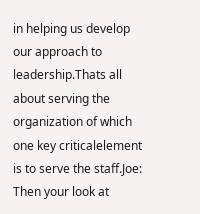in helping us develop our approach to leadership.Thats all about serving the organization of which one key criticalelement is to serve the staff.Joe: Then your look at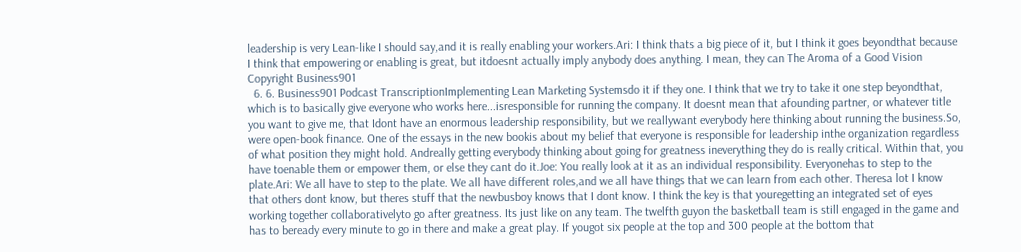leadership is very Lean-like I should say,and it is really enabling your workers.Ari: I think thats a big piece of it, but I think it goes beyondthat because I think that empowering or enabling is great, but itdoesnt actually imply anybody does anything. I mean, they can The Aroma of a Good Vision Copyright Business901
  6. 6. Business901 Podcast TranscriptionImplementing Lean Marketing Systemsdo it if they one. I think that we try to take it one step beyondthat, which is to basically give everyone who works here...isresponsible for running the company. It doesnt mean that afounding partner, or whatever title you want to give me, that Idont have an enormous leadership responsibility, but we reallywant everybody here thinking about running the business.So, were open-book finance. One of the essays in the new bookis about my belief that everyone is responsible for leadership inthe organization regardless of what position they might hold. Andreally getting everybody thinking about going for greatness ineverything they do is really critical. Within that, you have toenable them or empower them, or else they cant do it.Joe: You really look at it as an individual responsibility. Everyonehas to step to the plate.Ari: We all have to step to the plate. We all have different roles,and we all have things that we can learn from each other. Theresa lot I know that others dont know, but theres stuff that the newbusboy knows that I dont know. I think the key is that youregetting an integrated set of eyes working together collaborativelyto go after greatness. Its just like on any team. The twelfth guyon the basketball team is still engaged in the game and has to beready every minute to go in there and make a great play. If yougot six people at the top and 300 people at the bottom that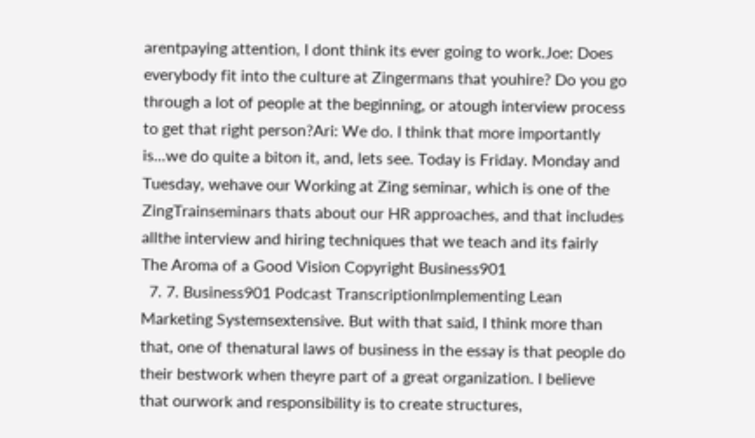arentpaying attention, I dont think its ever going to work.Joe: Does everybody fit into the culture at Zingermans that youhire? Do you go through a lot of people at the beginning, or atough interview process to get that right person?Ari: We do. I think that more importantly is...we do quite a biton it, and, lets see. Today is Friday. Monday and Tuesday, wehave our Working at Zing seminar, which is one of the ZingTrainseminars thats about our HR approaches, and that includes allthe interview and hiring techniques that we teach and its fairly The Aroma of a Good Vision Copyright Business901
  7. 7. Business901 Podcast TranscriptionImplementing Lean Marketing Systemsextensive. But with that said, I think more than that, one of thenatural laws of business in the essay is that people do their bestwork when theyre part of a great organization. I believe that ourwork and responsibility is to create structures,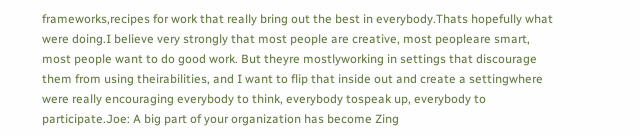frameworks,recipes for work that really bring out the best in everybody.Thats hopefully what were doing.I believe very strongly that most people are creative, most peopleare smart, most people want to do good work. But theyre mostlyworking in settings that discourage them from using theirabilities, and I want to flip that inside out and create a settingwhere were really encouraging everybody to think, everybody tospeak up, everybody to participate.Joe: A big part of your organization has become Zing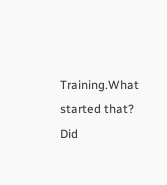Training.What started that? Did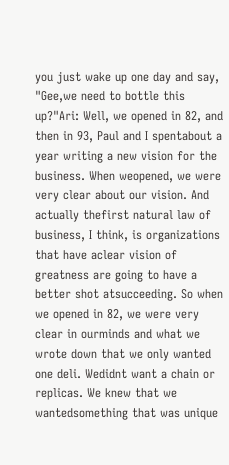you just wake up one day and say, "Gee,we need to bottle this up?"Ari: Well, we opened in 82, and then in 93, Paul and I spentabout a year writing a new vision for the business. When weopened, we were very clear about our vision. And actually thefirst natural law of business, I think, is organizations that have aclear vision of greatness are going to have a better shot atsucceeding. So when we opened in 82, we were very clear in ourminds and what we wrote down that we only wanted one deli. Wedidnt want a chain or replicas. We knew that we wantedsomething that was unique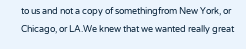to us and not a copy of somethingfrom New York, or Chicago, or LA.We knew that we wanted really great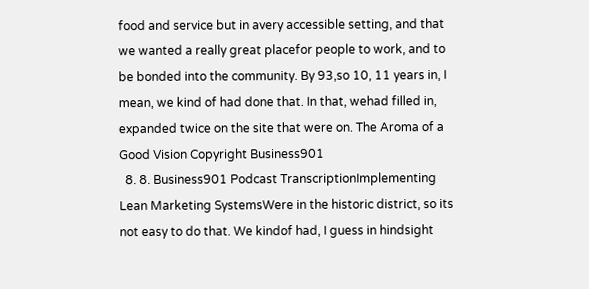food and service but in avery accessible setting, and that we wanted a really great placefor people to work, and to be bonded into the community. By 93,so 10, 11 years in, I mean, we kind of had done that. In that, wehad filled in, expanded twice on the site that were on. The Aroma of a Good Vision Copyright Business901
  8. 8. Business901 Podcast TranscriptionImplementing Lean Marketing SystemsWere in the historic district, so its not easy to do that. We kindof had, I guess in hindsight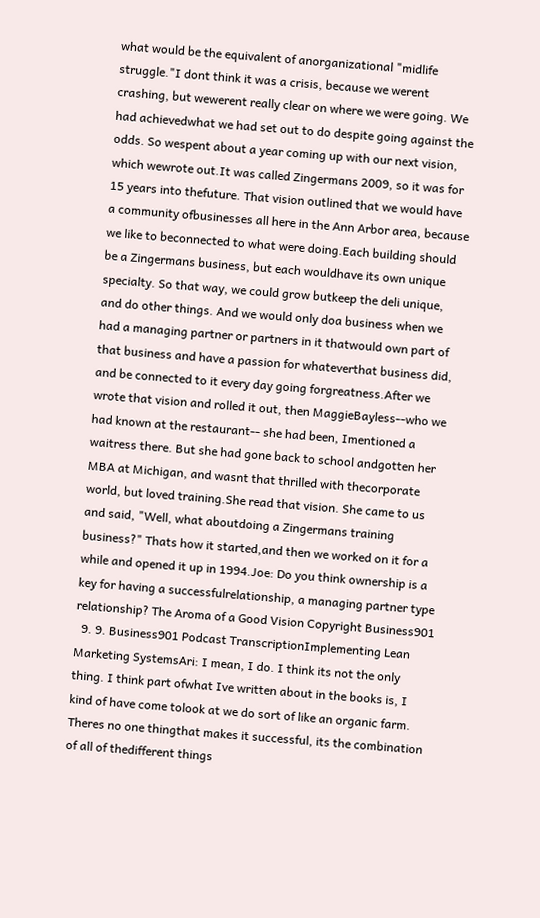what would be the equivalent of anorganizational "midlife struggle."I dont think it was a crisis, because we werent crashing, but wewerent really clear on where we were going. We had achievedwhat we had set out to do despite going against the odds. So wespent about a year coming up with our next vision, which wewrote out.It was called Zingermans 2009, so it was for 15 years into thefuture. That vision outlined that we would have a community ofbusinesses all here in the Ann Arbor area, because we like to beconnected to what were doing.Each building should be a Zingermans business, but each wouldhave its own unique specialty. So that way, we could grow butkeep the deli unique, and do other things. And we would only doa business when we had a managing partner or partners in it thatwould own part of that business and have a passion for whateverthat business did, and be connected to it every day going forgreatness.After we wrote that vision and rolled it out, then MaggieBayless--who we had known at the restaurant-- she had been, Imentioned a waitress there. But she had gone back to school andgotten her MBA at Michigan, and wasnt that thrilled with thecorporate world, but loved training.She read that vision. She came to us and said, "Well, what aboutdoing a Zingermans training business?" Thats how it started,and then we worked on it for a while and opened it up in 1994.Joe: Do you think ownership is a key for having a successfulrelationship, a managing partner type relationship? The Aroma of a Good Vision Copyright Business901
  9. 9. Business901 Podcast TranscriptionImplementing Lean Marketing SystemsAri: I mean, I do. I think its not the only thing. I think part ofwhat Ive written about in the books is, I kind of have come tolook at we do sort of like an organic farm. Theres no one thingthat makes it successful, its the combination of all of thedifferent things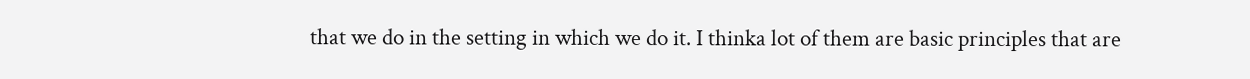that we do in the setting in which we do it. I thinka lot of them are basic principles that are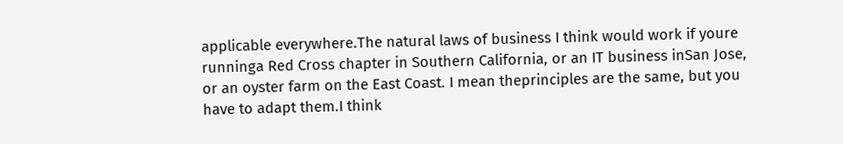applicable everywhere.The natural laws of business I think would work if youre runninga Red Cross chapter in Southern California, or an IT business inSan Jose, or an oyster farm on the East Coast. I mean theprinciples are the same, but you have to adapt them.I think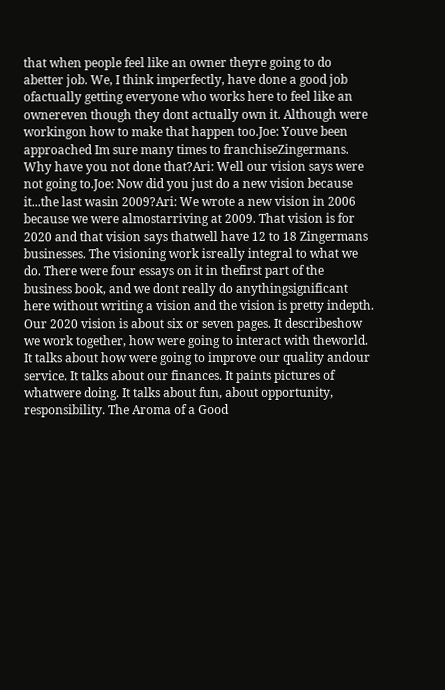that when people feel like an owner theyre going to do abetter job. We, I think imperfectly, have done a good job ofactually getting everyone who works here to feel like an ownereven though they dont actually own it. Although were workingon how to make that happen too.Joe: Youve been approached Im sure many times to franchiseZingermans. Why have you not done that?Ari: Well our vision says were not going to.Joe: Now did you just do a new vision because it...the last wasin 2009?Ari: We wrote a new vision in 2006 because we were almostarriving at 2009. That vision is for 2020 and that vision says thatwell have 12 to 18 Zingermans businesses. The visioning work isreally integral to what we do. There were four essays on it in thefirst part of the business book, and we dont really do anythingsignificant here without writing a vision and the vision is pretty indepth. Our 2020 vision is about six or seven pages. It describeshow we work together, how were going to interact with theworld. It talks about how were going to improve our quality andour service. It talks about our finances. It paints pictures of whatwere doing. It talks about fun, about opportunity, responsibility. The Aroma of a Good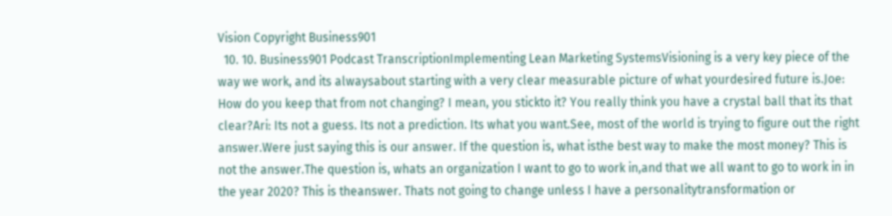Vision Copyright Business901
  10. 10. Business901 Podcast TranscriptionImplementing Lean Marketing SystemsVisioning is a very key piece of the way we work, and its alwaysabout starting with a very clear measurable picture of what yourdesired future is.Joe: How do you keep that from not changing? I mean, you stickto it? You really think you have a crystal ball that its that clear?Ari: Its not a guess. Its not a prediction. Its what you want.See, most of the world is trying to figure out the right answer.Were just saying this is our answer. If the question is, what isthe best way to make the most money? This is not the answer.The question is, whats an organization I want to go to work in,and that we all want to go to work in in the year 2020? This is theanswer. Thats not going to change unless I have a personalitytransformation or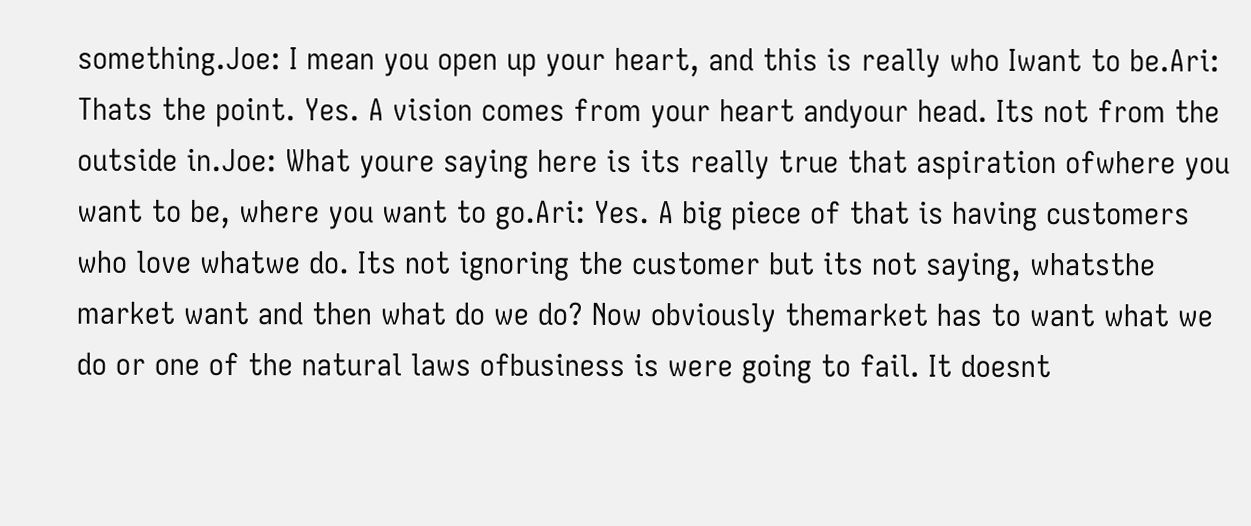something.Joe: I mean you open up your heart, and this is really who Iwant to be.Ari: Thats the point. Yes. A vision comes from your heart andyour head. Its not from the outside in.Joe: What youre saying here is its really true that aspiration ofwhere you want to be, where you want to go.Ari: Yes. A big piece of that is having customers who love whatwe do. Its not ignoring the customer but its not saying, whatsthe market want and then what do we do? Now obviously themarket has to want what we do or one of the natural laws ofbusiness is were going to fail. It doesnt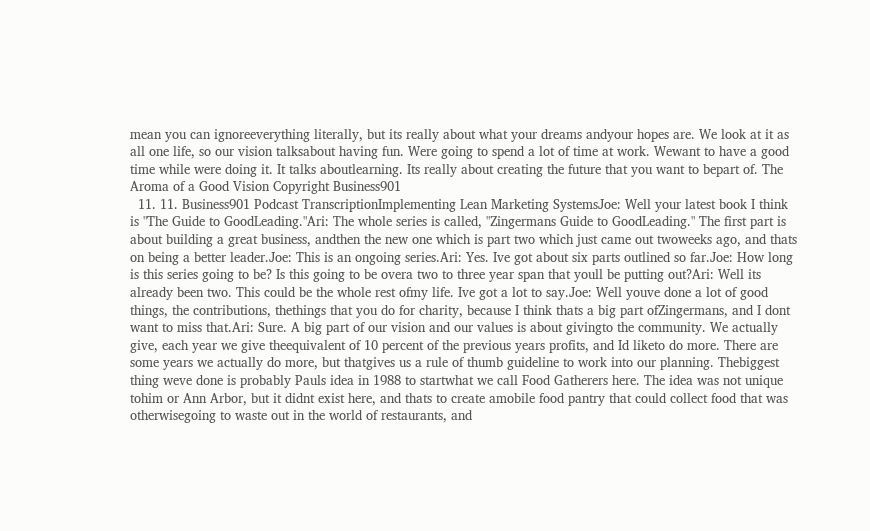mean you can ignoreeverything literally, but its really about what your dreams andyour hopes are. We look at it as all one life, so our vision talksabout having fun. Were going to spend a lot of time at work. Wewant to have a good time while were doing it. It talks aboutlearning. Its really about creating the future that you want to bepart of. The Aroma of a Good Vision Copyright Business901
  11. 11. Business901 Podcast TranscriptionImplementing Lean Marketing SystemsJoe: Well your latest book I think is "The Guide to GoodLeading."Ari: The whole series is called, "Zingermans Guide to GoodLeading." The first part is about building a great business, andthen the new one which is part two which just came out twoweeks ago, and thats on being a better leader.Joe: This is an ongoing series.Ari: Yes. Ive got about six parts outlined so far.Joe: How long is this series going to be? Is this going to be overa two to three year span that youll be putting out?Ari: Well its already been two. This could be the whole rest ofmy life. Ive got a lot to say.Joe: Well youve done a lot of good things, the contributions, thethings that you do for charity, because I think thats a big part ofZingermans, and I dont want to miss that.Ari: Sure. A big part of our vision and our values is about givingto the community. We actually give, each year we give theequivalent of 10 percent of the previous years profits, and Id liketo do more. There are some years we actually do more, but thatgives us a rule of thumb guideline to work into our planning. Thebiggest thing weve done is probably Pauls idea in 1988 to startwhat we call Food Gatherers here. The idea was not unique tohim or Ann Arbor, but it didnt exist here, and thats to create amobile food pantry that could collect food that was otherwisegoing to waste out in the world of restaurants, and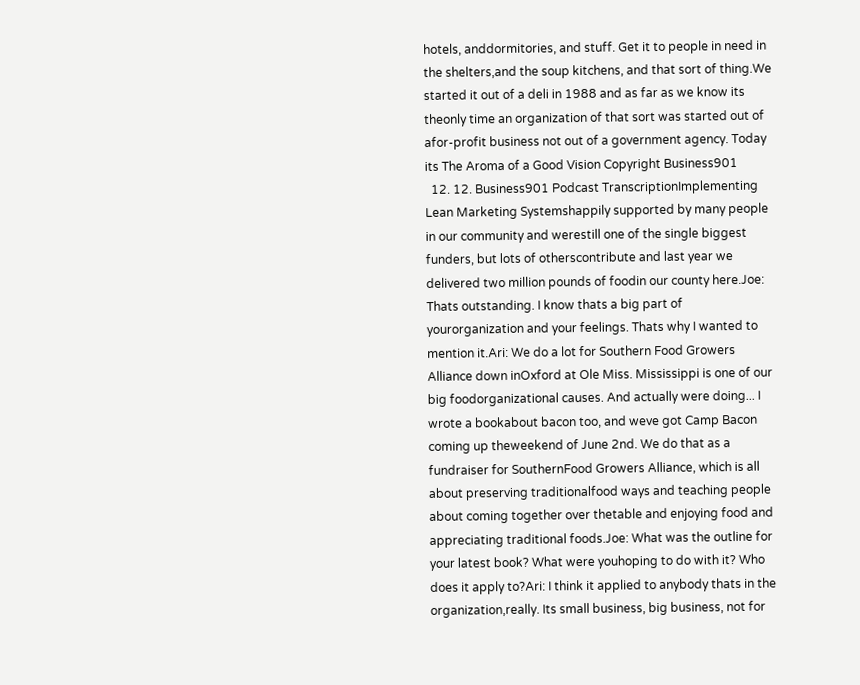hotels, anddormitories, and stuff. Get it to people in need in the shelters,and the soup kitchens, and that sort of thing.We started it out of a deli in 1988 and as far as we know its theonly time an organization of that sort was started out of afor-profit business not out of a government agency. Today its The Aroma of a Good Vision Copyright Business901
  12. 12. Business901 Podcast TranscriptionImplementing Lean Marketing Systemshappily supported by many people in our community and werestill one of the single biggest funders, but lots of otherscontribute and last year we delivered two million pounds of foodin our county here.Joe: Thats outstanding. I know thats a big part of yourorganization and your feelings. Thats why I wanted to mention it.Ari: We do a lot for Southern Food Growers Alliance down inOxford at Ole Miss. Mississippi is one of our big foodorganizational causes. And actually were doing... I wrote a bookabout bacon too, and weve got Camp Bacon coming up theweekend of June 2nd. We do that as a fundraiser for SouthernFood Growers Alliance, which is all about preserving traditionalfood ways and teaching people about coming together over thetable and enjoying food and appreciating traditional foods.Joe: What was the outline for your latest book? What were youhoping to do with it? Who does it apply to?Ari: I think it applied to anybody thats in the organization,really. Its small business, big business, not for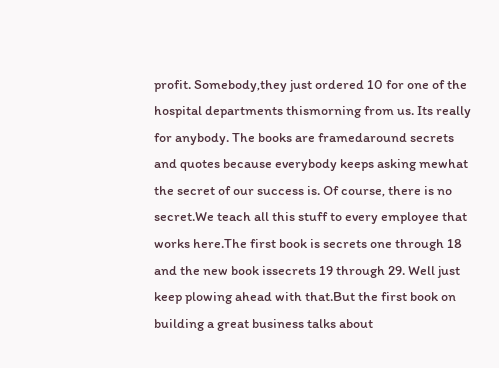profit. Somebody,they just ordered 10 for one of the hospital departments thismorning from us. Its really for anybody. The books are framedaround secrets and quotes because everybody keeps asking mewhat the secret of our success is. Of course, there is no secret.We teach all this stuff to every employee that works here.The first book is secrets one through 18 and the new book issecrets 19 through 29. Well just keep plowing ahead with that.But the first book on building a great business talks about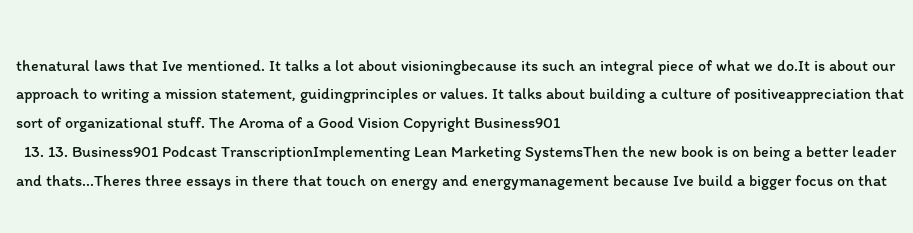thenatural laws that Ive mentioned. It talks a lot about visioningbecause its such an integral piece of what we do.It is about our approach to writing a mission statement, guidingprinciples or values. It talks about building a culture of positiveappreciation that sort of organizational stuff. The Aroma of a Good Vision Copyright Business901
  13. 13. Business901 Podcast TranscriptionImplementing Lean Marketing SystemsThen the new book is on being a better leader and thats...Theres three essays in there that touch on energy and energymanagement because Ive build a bigger focus on that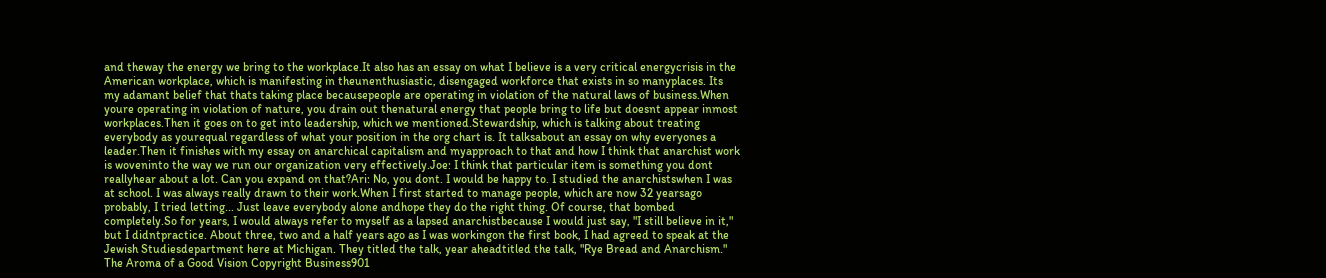and theway the energy we bring to the workplace.It also has an essay on what I believe is a very critical energycrisis in the American workplace, which is manifesting in theunenthusiastic, disengaged workforce that exists in so manyplaces. Its my adamant belief that thats taking place becausepeople are operating in violation of the natural laws of business.When youre operating in violation of nature, you drain out thenatural energy that people bring to life but doesnt appear inmost workplaces.Then it goes on to get into leadership, which we mentioned.Stewardship, which is talking about treating everybody as yourequal regardless of what your position in the org chart is. It talksabout an essay on why everyones a leader.Then it finishes with my essay on anarchical capitalism and myapproach to that and how I think that anarchist work is woveninto the way we run our organization very effectively.Joe: I think that particular item is something you dont reallyhear about a lot. Can you expand on that?Ari: No, you dont. I would be happy to. I studied the anarchistswhen I was at school. I was always really drawn to their work.When I first started to manage people, which are now 32 yearsago probably, I tried letting... Just leave everybody alone andhope they do the right thing. Of course, that bombed completely.So for years, I would always refer to myself as a lapsed anarchistbecause I would just say, "I still believe in it," but I didntpractice. About three, two and a half years ago as I was workingon the first book, I had agreed to speak at the Jewish Studiesdepartment here at Michigan. They titled the talk, year aheadtitled the talk, "Rye Bread and Anarchism." The Aroma of a Good Vision Copyright Business901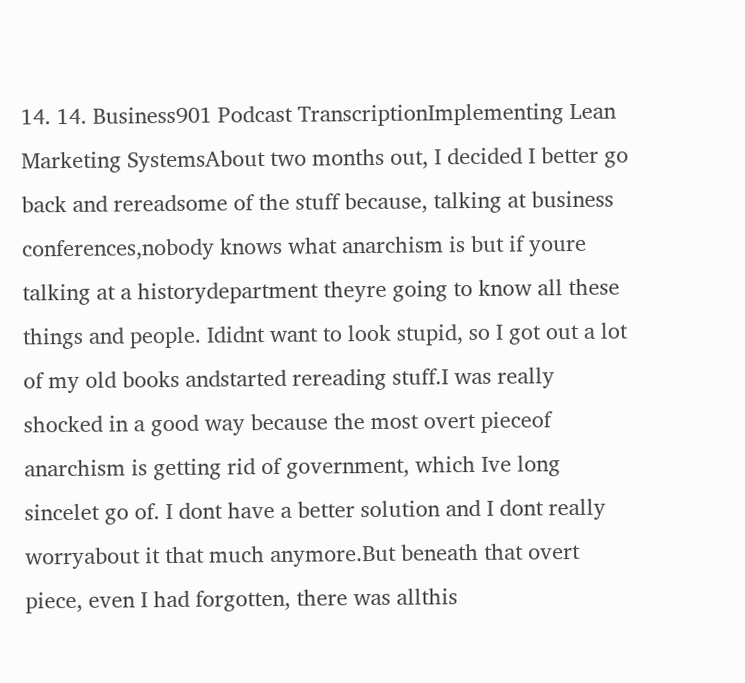14. 14. Business901 Podcast TranscriptionImplementing Lean Marketing SystemsAbout two months out, I decided I better go back and rereadsome of the stuff because, talking at business conferences,nobody knows what anarchism is but if youre talking at a historydepartment theyre going to know all these things and people. Ididnt want to look stupid, so I got out a lot of my old books andstarted rereading stuff.I was really shocked in a good way because the most overt pieceof anarchism is getting rid of government, which Ive long sincelet go of. I dont have a better solution and I dont really worryabout it that much anymore.But beneath that overt piece, even I had forgotten, there was allthis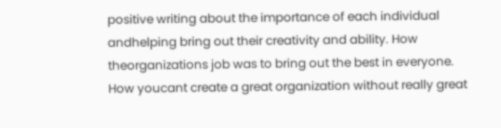positive writing about the importance of each individual andhelping bring out their creativity and ability. How theorganizations job was to bring out the best in everyone. How youcant create a great organization without really great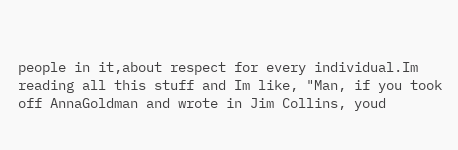people in it,about respect for every individual.Im reading all this stuff and Im like, "Man, if you took off AnnaGoldman and wrote in Jim Collins, youd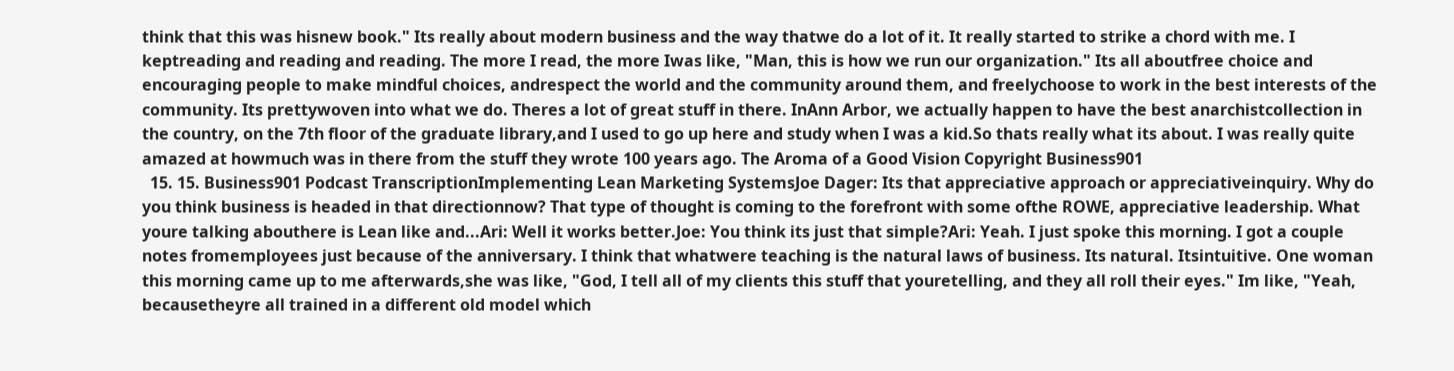think that this was hisnew book." Its really about modern business and the way thatwe do a lot of it. It really started to strike a chord with me. I keptreading and reading and reading. The more I read, the more Iwas like, "Man, this is how we run our organization." Its all aboutfree choice and encouraging people to make mindful choices, andrespect the world and the community around them, and freelychoose to work in the best interests of the community. Its prettywoven into what we do. Theres a lot of great stuff in there. InAnn Arbor, we actually happen to have the best anarchistcollection in the country, on the 7th floor of the graduate library,and I used to go up here and study when I was a kid.So thats really what its about. I was really quite amazed at howmuch was in there from the stuff they wrote 100 years ago. The Aroma of a Good Vision Copyright Business901
  15. 15. Business901 Podcast TranscriptionImplementing Lean Marketing SystemsJoe Dager: Its that appreciative approach or appreciativeinquiry. Why do you think business is headed in that directionnow? That type of thought is coming to the forefront with some ofthe ROWE, appreciative leadership. What youre talking abouthere is Lean like and...Ari: Well it works better.Joe: You think its just that simple?Ari: Yeah. I just spoke this morning. I got a couple notes fromemployees just because of the anniversary. I think that whatwere teaching is the natural laws of business. Its natural. Itsintuitive. One woman this morning came up to me afterwards,she was like, "God, I tell all of my clients this stuff that youretelling, and they all roll their eyes." Im like, "Yeah, becausetheyre all trained in a different old model which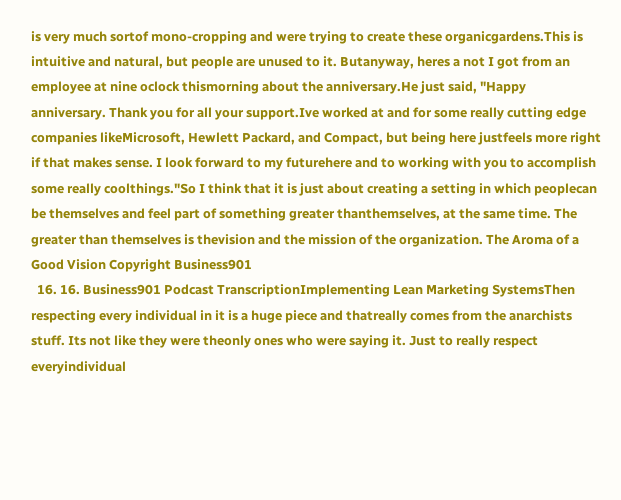is very much sortof mono-cropping and were trying to create these organicgardens.This is intuitive and natural, but people are unused to it. Butanyway, heres a not I got from an employee at nine oclock thismorning about the anniversary.He just said, "Happy anniversary. Thank you for all your support.Ive worked at and for some really cutting edge companies likeMicrosoft, Hewlett Packard, and Compact, but being here justfeels more right if that makes sense. I look forward to my futurehere and to working with you to accomplish some really coolthings."So I think that it is just about creating a setting in which peoplecan be themselves and feel part of something greater thanthemselves, at the same time. The greater than themselves is thevision and the mission of the organization. The Aroma of a Good Vision Copyright Business901
  16. 16. Business901 Podcast TranscriptionImplementing Lean Marketing SystemsThen respecting every individual in it is a huge piece and thatreally comes from the anarchists stuff. Its not like they were theonly ones who were saying it. Just to really respect everyindividual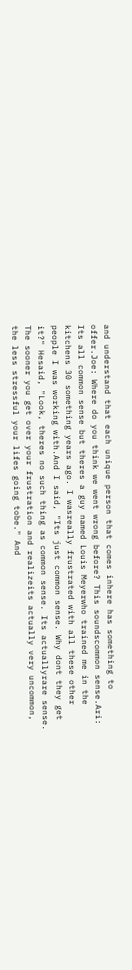and understand that each unique person that comes inhere has something to offer.Joe: Where do you think we went wrong before? This soundscommon sense.Ari: Its all common sense but theres a guy named Louis Meyerwho trained me in the kitchens 30 something years ago. I wasreally frustrated with all these other people I was working with.And I said, "Its just common sense. Why dont they get it?" Hesaid, "Look, theres no such thing as common sense. Its actuallyrare sense. The sooner you get over your frustration and realizeits actually very uncommon, the less stressful your lifes going tobe." And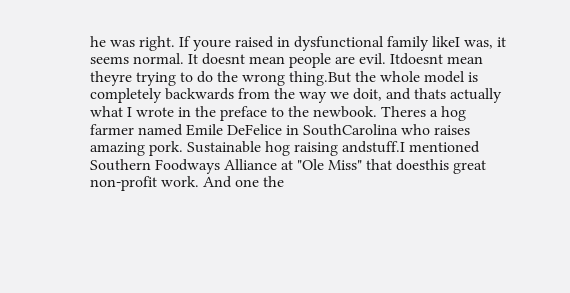he was right. If youre raised in dysfunctional family likeI was, it seems normal. It doesnt mean people are evil. Itdoesnt mean theyre trying to do the wrong thing.But the whole model is completely backwards from the way we doit, and thats actually what I wrote in the preface to the newbook. Theres a hog farmer named Emile DeFelice in SouthCarolina who raises amazing pork. Sustainable hog raising andstuff.I mentioned Southern Foodways Alliance at "Ole Miss" that doesthis great non-profit work. And one the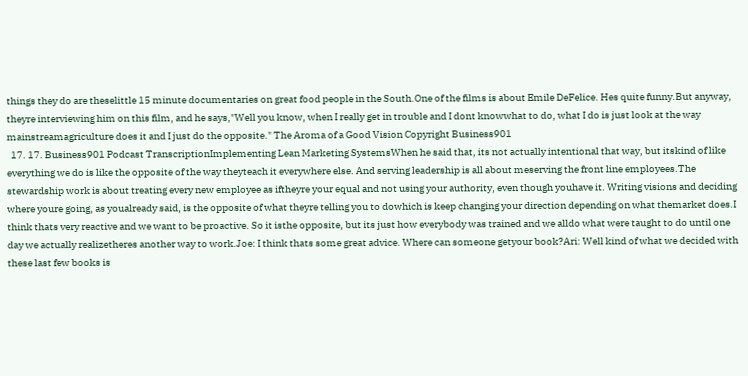things they do are theselittle 15 minute documentaries on great food people in the South.One of the films is about Emile DeFelice. Hes quite funny.But anyway, theyre interviewing him on this film, and he says,"Well you know, when I really get in trouble and I dont knowwhat to do, what I do is just look at the way mainstreamagriculture does it and I just do the opposite." The Aroma of a Good Vision Copyright Business901
  17. 17. Business901 Podcast TranscriptionImplementing Lean Marketing SystemsWhen he said that, its not actually intentional that way, but itskind of like everything we do is like the opposite of the way theyteach it everywhere else. And serving leadership is all about meserving the front line employees.The stewardship work is about treating every new employee as iftheyre your equal and not using your authority, even though youhave it. Writing visions and deciding where youre going, as youalready said, is the opposite of what theyre telling you to dowhich is keep changing your direction depending on what themarket does.I think thats very reactive and we want to be proactive. So it isthe opposite, but its just how everybody was trained and we alldo what were taught to do until one day we actually realizetheres another way to work.Joe: I think thats some great advice. Where can someone getyour book?Ari: Well kind of what we decided with these last few books is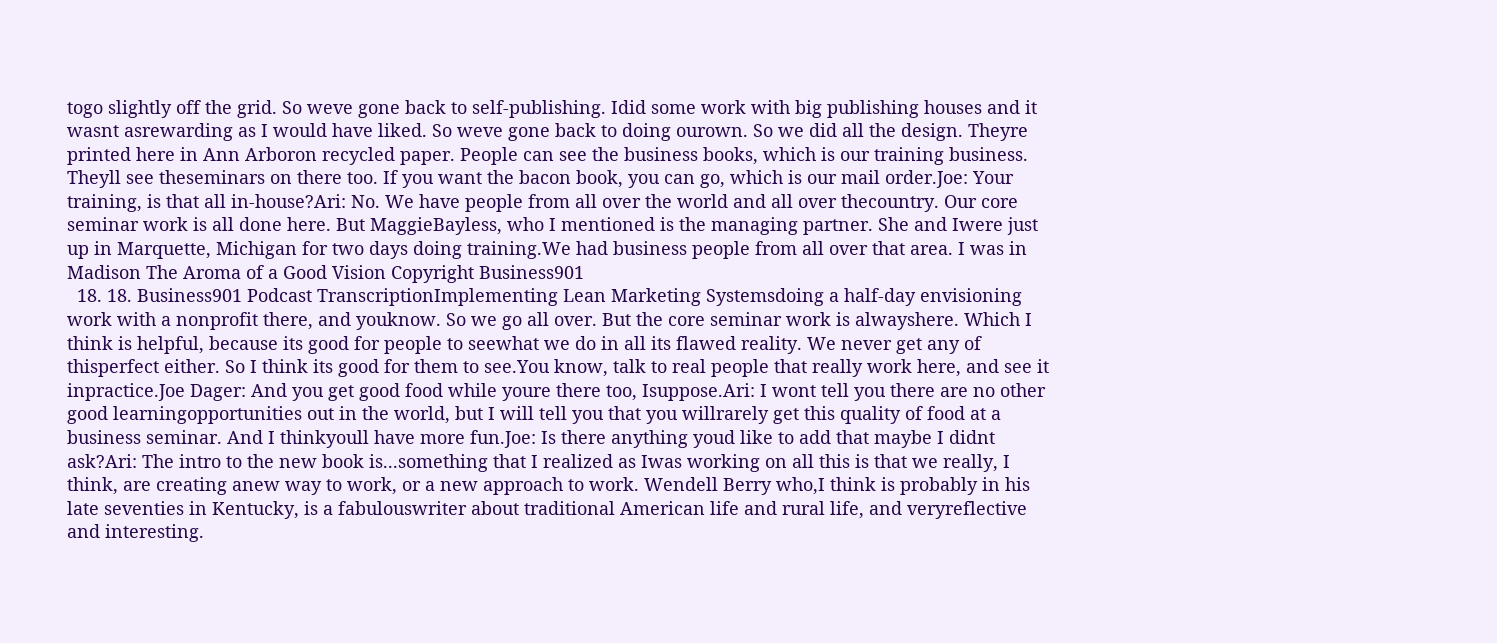togo slightly off the grid. So weve gone back to self-publishing. Idid some work with big publishing houses and it wasnt asrewarding as I would have liked. So weve gone back to doing ourown. So we did all the design. Theyre printed here in Ann Arboron recycled paper. People can see the business books, which is our training business. Theyll see theseminars on there too. If you want the bacon book, you can go, which is our mail order.Joe: Your training, is that all in-house?Ari: No. We have people from all over the world and all over thecountry. Our core seminar work is all done here. But MaggieBayless, who I mentioned is the managing partner. She and Iwere just up in Marquette, Michigan for two days doing training.We had business people from all over that area. I was in Madison The Aroma of a Good Vision Copyright Business901
  18. 18. Business901 Podcast TranscriptionImplementing Lean Marketing Systemsdoing a half-day envisioning work with a nonprofit there, and youknow. So we go all over. But the core seminar work is alwayshere. Which I think is helpful, because its good for people to seewhat we do in all its flawed reality. We never get any of thisperfect either. So I think its good for them to see.You know, talk to real people that really work here, and see it inpractice.Joe Dager: And you get good food while youre there too, Isuppose.Ari: I wont tell you there are no other good learningopportunities out in the world, but I will tell you that you willrarely get this quality of food at a business seminar. And I thinkyoull have more fun.Joe: Is there anything youd like to add that maybe I didnt ask?Ari: The intro to the new book is...something that I realized as Iwas working on all this is that we really, I think, are creating anew way to work, or a new approach to work. Wendell Berry who,I think is probably in his late seventies in Kentucky, is a fabulouswriter about traditional American life and rural life, and veryreflective and interesting.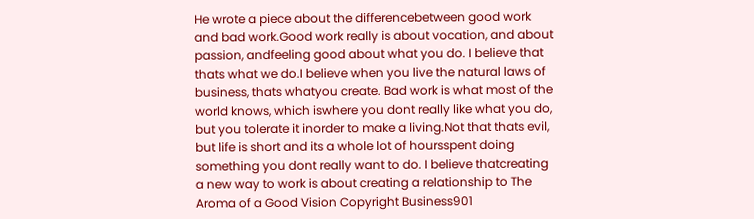He wrote a piece about the differencebetween good work and bad work.Good work really is about vocation, and about passion, andfeeling good about what you do. I believe that thats what we do.I believe when you live the natural laws of business, thats whatyou create. Bad work is what most of the world knows, which iswhere you dont really like what you do, but you tolerate it inorder to make a living.Not that thats evil, but life is short and its a whole lot of hoursspent doing something you dont really want to do. I believe thatcreating a new way to work is about creating a relationship to The Aroma of a Good Vision Copyright Business901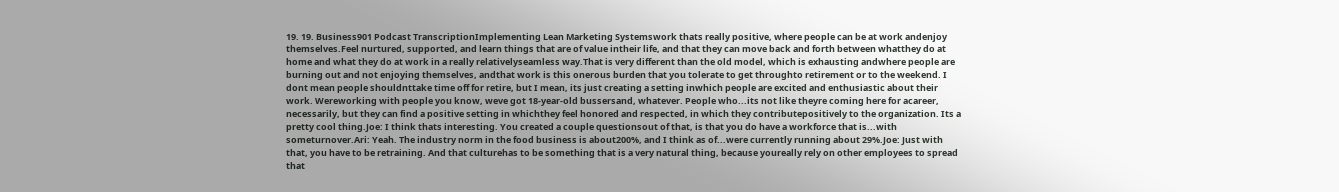19. 19. Business901 Podcast TranscriptionImplementing Lean Marketing Systemswork thats really positive, where people can be at work andenjoy themselves.Feel nurtured, supported, and learn things that are of value intheir life, and that they can move back and forth between whatthey do at home and what they do at work in a really relativelyseamless way.That is very different than the old model, which is exhausting andwhere people are burning out and not enjoying themselves, andthat work is this onerous burden that you tolerate to get throughto retirement or to the weekend. I dont mean people shouldnttake time off for retire, but I mean, its just creating a setting inwhich people are excited and enthusiastic about their work. Wereworking with people you know, weve got 18-year-old bussersand, whatever. People who...its not like theyre coming here for acareer, necessarily, but they can find a positive setting in whichthey feel honored and respected, in which they contributepositively to the organization. Its a pretty cool thing.Joe: I think thats interesting. You created a couple questionsout of that, is that you do have a workforce that is...with someturnover.Ari: Yeah. The industry norm in the food business is about200%, and I think as of...were currently running about 29%.Joe: Just with that, you have to be retraining. And that culturehas to be something that is a very natural thing, because youreally rely on other employees to spread that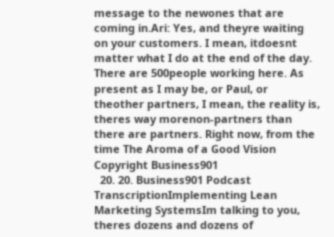message to the newones that are coming in.Ari: Yes, and theyre waiting on your customers. I mean, itdoesnt matter what I do at the end of the day. There are 500people working here. As present as I may be, or Paul, or theother partners, I mean, the reality is, theres way morenon-partners than there are partners. Right now, from the time The Aroma of a Good Vision Copyright Business901
  20. 20. Business901 Podcast TranscriptionImplementing Lean Marketing SystemsIm talking to you, theres dozens and dozens of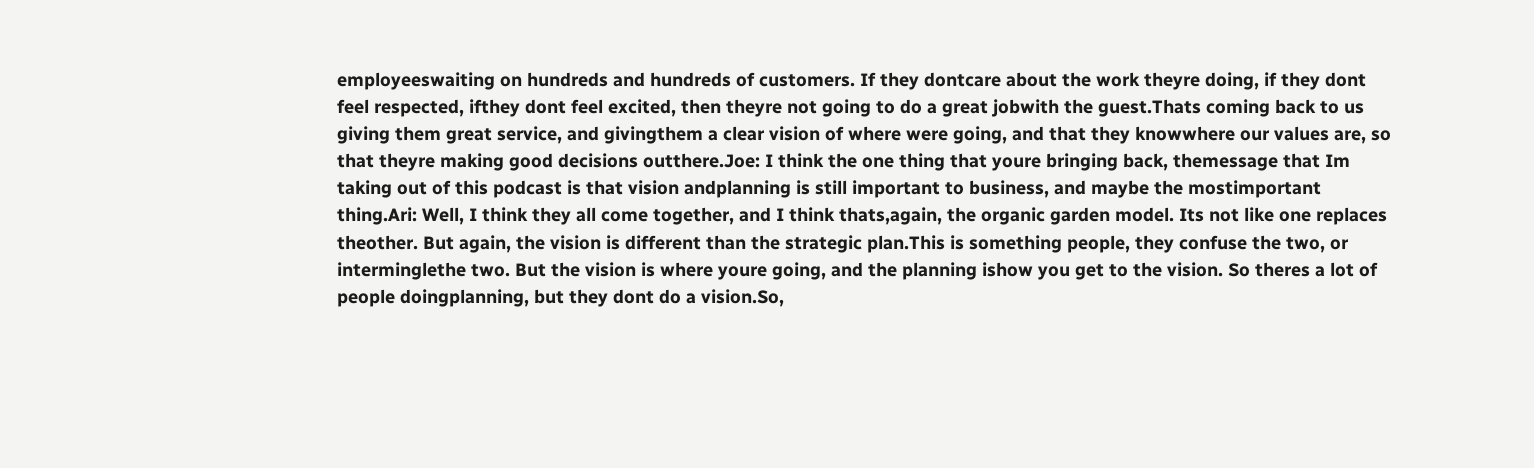employeeswaiting on hundreds and hundreds of customers. If they dontcare about the work theyre doing, if they dont feel respected, ifthey dont feel excited, then theyre not going to do a great jobwith the guest.Thats coming back to us giving them great service, and givingthem a clear vision of where were going, and that they knowwhere our values are, so that theyre making good decisions outthere.Joe: I think the one thing that youre bringing back, themessage that Im taking out of this podcast is that vision andplanning is still important to business, and maybe the mostimportant thing.Ari: Well, I think they all come together, and I think thats,again, the organic garden model. Its not like one replaces theother. But again, the vision is different than the strategic plan.This is something people, they confuse the two, or interminglethe two. But the vision is where youre going, and the planning ishow you get to the vision. So theres a lot of people doingplanning, but they dont do a vision.So,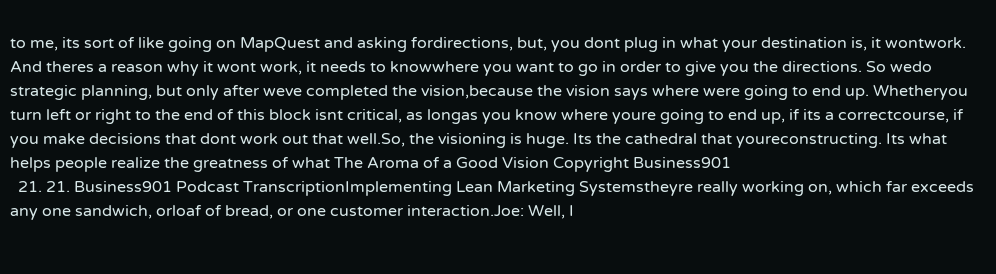to me, its sort of like going on MapQuest and asking fordirections, but, you dont plug in what your destination is, it wontwork. And theres a reason why it wont work, it needs to knowwhere you want to go in order to give you the directions. So wedo strategic planning, but only after weve completed the vision,because the vision says where were going to end up. Whetheryou turn left or right to the end of this block isnt critical, as longas you know where youre going to end up, if its a correctcourse, if you make decisions that dont work out that well.So, the visioning is huge. Its the cathedral that youreconstructing. Its what helps people realize the greatness of what The Aroma of a Good Vision Copyright Business901
  21. 21. Business901 Podcast TranscriptionImplementing Lean Marketing Systemstheyre really working on, which far exceeds any one sandwich, orloaf of bread, or one customer interaction.Joe: Well, I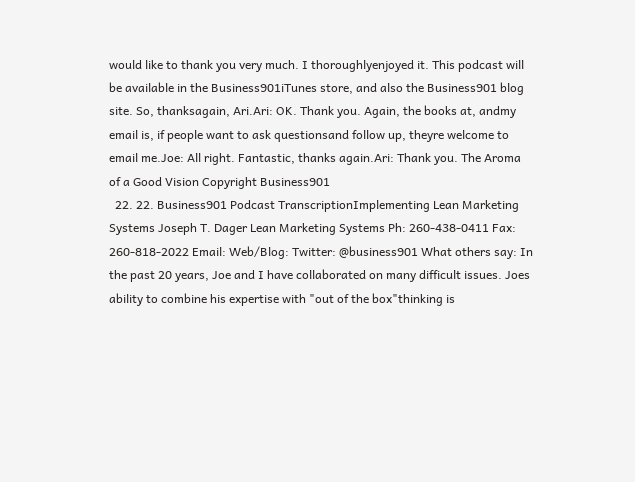would like to thank you very much. I thoroughlyenjoyed it. This podcast will be available in the Business901iTunes store, and also the Business901 blog site. So, thanksagain, Ari.Ari: OK. Thank you. Again, the books at, andmy email is, if people want to ask questionsand follow up, theyre welcome to email me.Joe: All right. Fantastic, thanks again.Ari: Thank you. The Aroma of a Good Vision Copyright Business901
  22. 22. Business901 Podcast TranscriptionImplementing Lean Marketing Systems Joseph T. Dager Lean Marketing Systems Ph: 260-438-0411 Fax: 260-818-2022 Email: Web/Blog: Twitter: @business901 What others say: In the past 20 years, Joe and I have collaborated on many difficult issues. Joes ability to combine his expertise with "out of the box"thinking is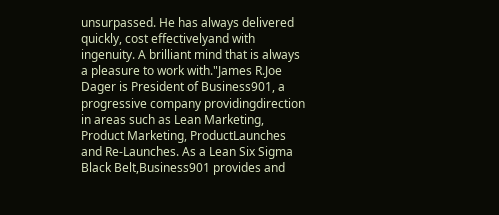unsurpassed. He has always delivered quickly, cost effectivelyand with ingenuity. A brilliant mind that is always a pleasure to work with."James R.Joe Dager is President of Business901, a progressive company providingdirection in areas such as Lean Marketing, Product Marketing, ProductLaunches and Re-Launches. As a Lean Six Sigma Black Belt,Business901 provides and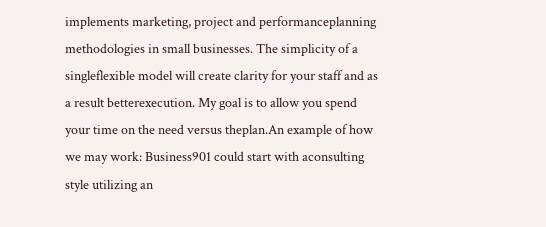implements marketing, project and performanceplanning methodologies in small businesses. The simplicity of a singleflexible model will create clarity for your staff and as a result betterexecution. My goal is to allow you spend your time on the need versus theplan.An example of how we may work: Business901 could start with aconsulting style utilizing an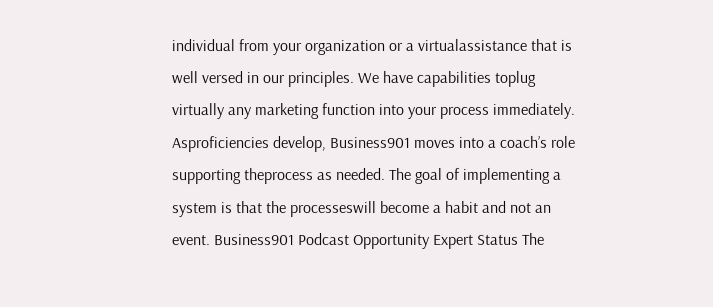individual from your organization or a virtualassistance that is well versed in our principles. We have capabilities toplug virtually any marketing function into your process immediately. Asproficiencies develop, Business901 moves into a coach’s role supporting theprocess as needed. The goal of implementing a system is that the processeswill become a habit and not an event. Business901 Podcast Opportunity Expert Status The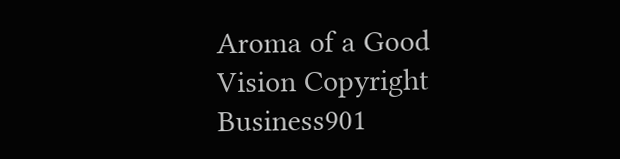Aroma of a Good Vision Copyright Business901